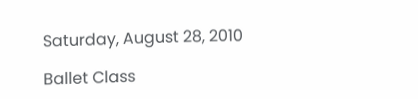Saturday, August 28, 2010

Ballet Class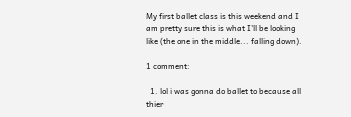My first ballet class is this weekend and I am pretty sure this is what I'll be looking like (the one in the middle... falling down).

1 comment:

  1. lol i was gonna do ballet to because all thier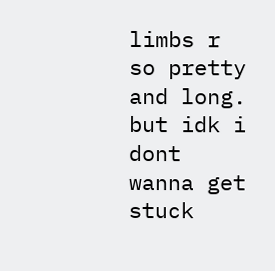limbs r so pretty and long. but idk i dont wanna get stuck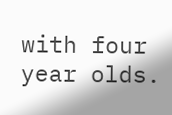with four year olds.